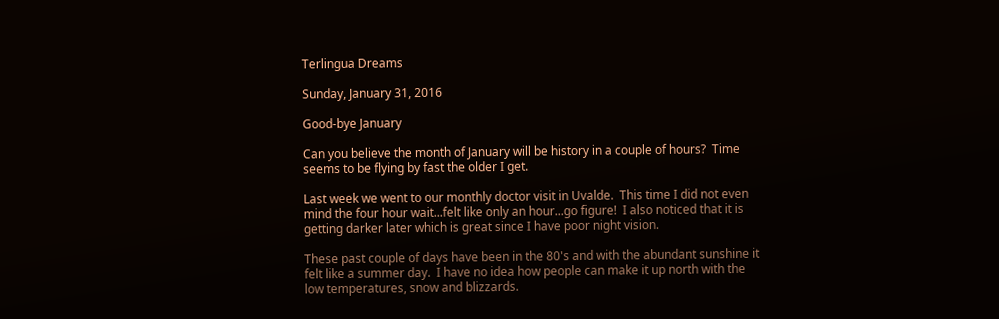Terlingua Dreams

Sunday, January 31, 2016

Good-bye January

Can you believe the month of January will be history in a couple of hours?  Time seems to be flying by fast the older I get.

Last week we went to our monthly doctor visit in Uvalde.  This time I did not even mind the four hour wait...felt like only an hour...go figure!  I also noticed that it is getting darker later which is great since I have poor night vision.

These past couple of days have been in the 80's and with the abundant sunshine it felt like a summer day.  I have no idea how people can make it up north with the low temperatures, snow and blizzards.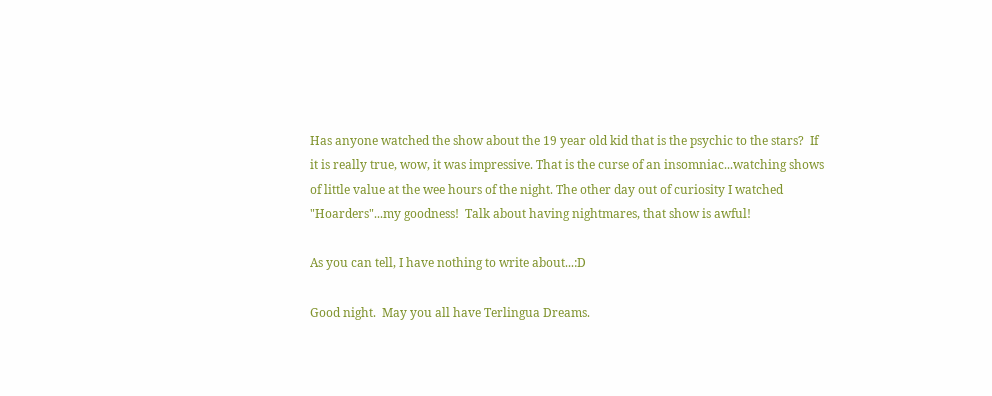Has anyone watched the show about the 19 year old kid that is the psychic to the stars?  If it is really true, wow, it was impressive. That is the curse of an insomniac...watching shows of little value at the wee hours of the night. The other day out of curiosity I watched "Hoarders"...my goodness!  Talk about having nightmares, that show is awful!

As you can tell, I have nothing to write about...:D

Good night.  May you all have Terlingua Dreams.